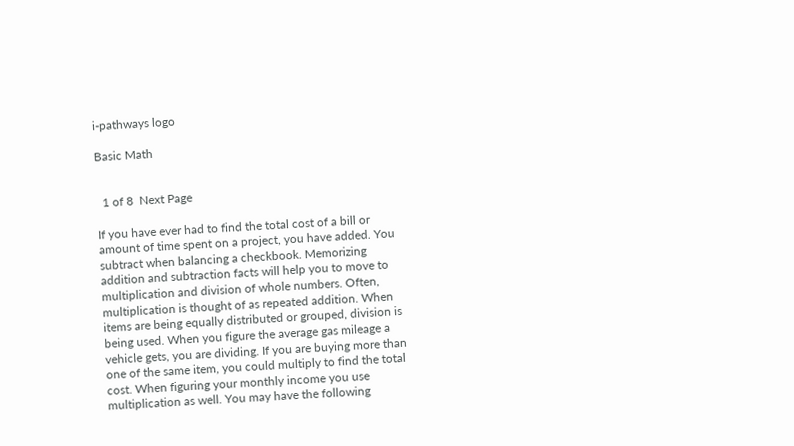i-pathways logo

Basic Math


  1 of 8  Next Page

If you have ever had to find the total cost of a bill or amount of time spent on a project, you have added. You subtract when balancing a checkbook. Memorizing addition and subtraction facts will help you to move to multiplication and division of whole numbers. Often, multiplication is thought of as repeated addition. When items are being equally distributed or grouped, division is being used. When you figure the average gas mileage a vehicle gets, you are dividing. If you are buying more than one of the same item, you could multiply to find the total cost. When figuring your monthly income you use multiplication as well. You may have the following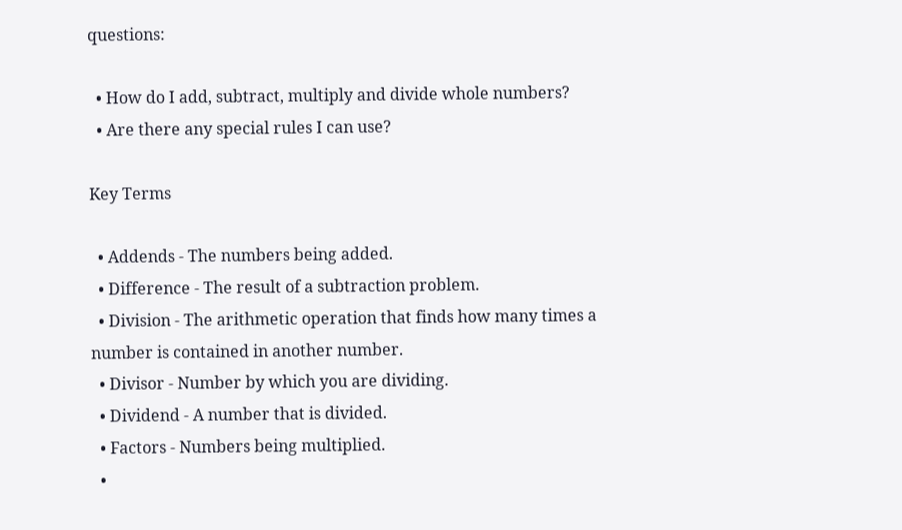questions:

  • How do I add, subtract, multiply and divide whole numbers?
  • Are there any special rules I can use?

Key Terms

  • Addends - The numbers being added.
  • Difference - The result of a subtraction problem.
  • Division - The arithmetic operation that finds how many times a number is contained in another number.
  • Divisor - Number by which you are dividing.
  • Dividend - A number that is divided.
  • Factors - Numbers being multiplied.
  •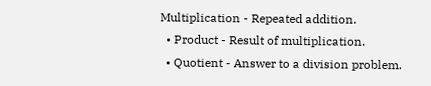Multiplication - Repeated addition.
  • Product - Result of multiplication.
  • Quotient - Answer to a division problem.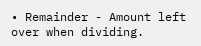• Remainder - Amount left over when dividing.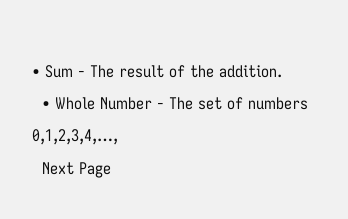• Sum - The result of the addition.
  • Whole Number - The set of numbers 0,1,2,3,4,…,
  Next Page